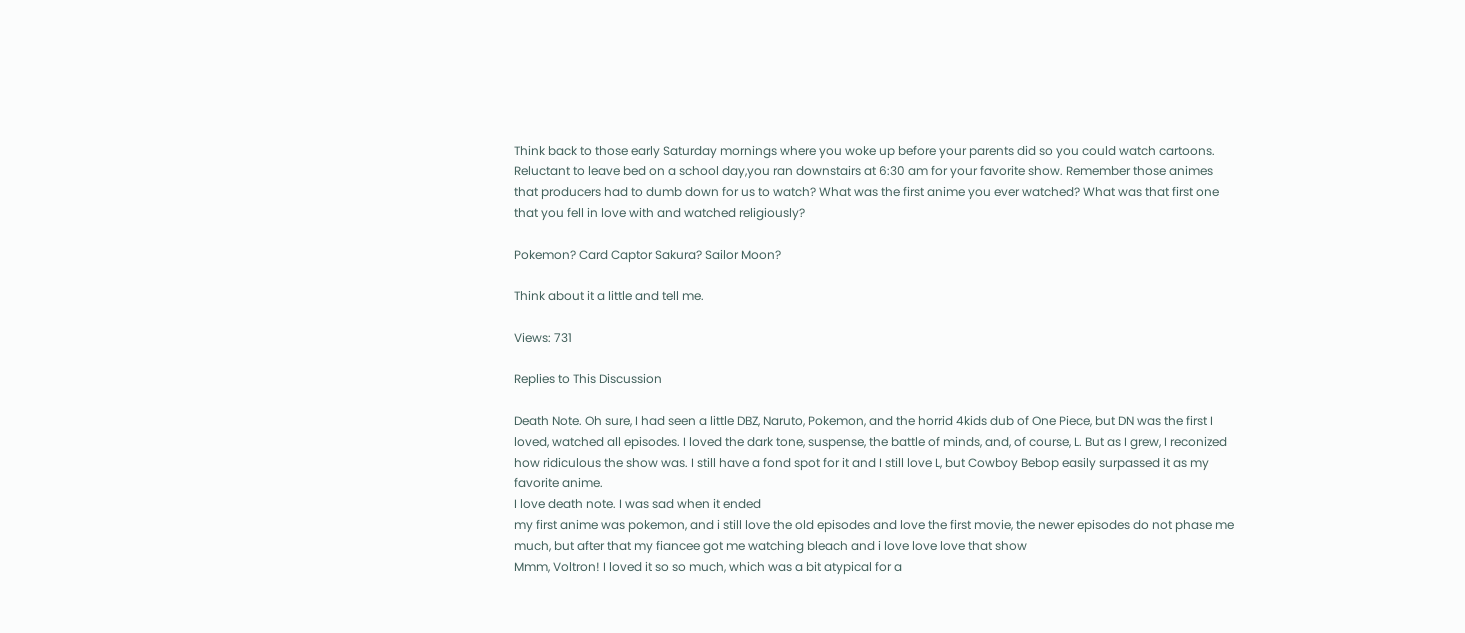Think back to those early Saturday mornings where you woke up before your parents did so you could watch cartoons. Reluctant to leave bed on a school day,you ran downstairs at 6:30 am for your favorite show. Remember those animes that producers had to dumb down for us to watch? What was the first anime you ever watched? What was that first one that you fell in love with and watched religiously?

Pokemon? Card Captor Sakura? Sailor Moon?

Think about it a little and tell me.

Views: 731

Replies to This Discussion

Death Note. Oh sure, I had seen a little DBZ, Naruto, Pokemon, and the horrid 4kids dub of One Piece, but DN was the first I loved, watched all episodes. I loved the dark tone, suspense, the battle of minds, and, of course, L. But as I grew, I reconized how ridiculous the show was. I still have a fond spot for it and I still love L, but Cowboy Bebop easily surpassed it as my favorite anime.
I love death note. I was sad when it ended
my first anime was pokemon, and i still love the old episodes and love the first movie, the newer episodes do not phase me much, but after that my fiancee got me watching bleach and i love love love that show
Mmm, Voltron! I loved it so so much, which was a bit atypical for a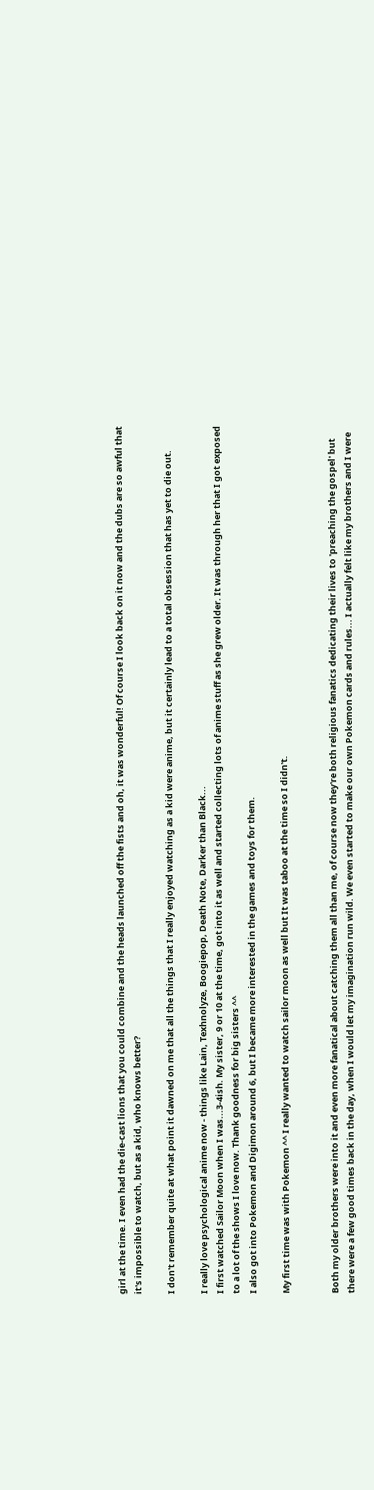girl at the time. I even had the die-cast lions that you could combine and the heads launched off the fists and oh, it was wonderful! Of course I look back on it now and the dubs are so awful that it's impossible to watch, but as a kid, who knows better?

I don't remember quite at what point it dawned on me that all the things that I really enjoyed watching as a kid were anime, but it certainly lead to a total obsession that has yet to die out.

I really love psychological anime now - things like Lain, Texhnolyze, Boogiepop, Death Note, Darker than Black...
I first watched Sailor Moon when I was...3-4ish. My sister, 9 or 10 at the time, got into it as well and started collecting lots of anime stuff as she grew older. It was through her that I got exposed to a lot of the shows I love now. Thank goodness for big sisters ^^
I also got into Pokemon and Digimon around 6, but I became more interested in the games and toys for them.

My first time was with Pokemon ^^ I really wanted to watch sailor moon as well but It was taboo at the time so I didn't.


Both my older brothers were into it and even more fanatical about catching them all than me, of course now they're both religious fanatics dedicating their lives to 'preaching the gospel' but there were a few good times back in the day, when I would let my imagination run wild. We even started to make our own Pokemon cards and rules... I actually felt like my brothers and I were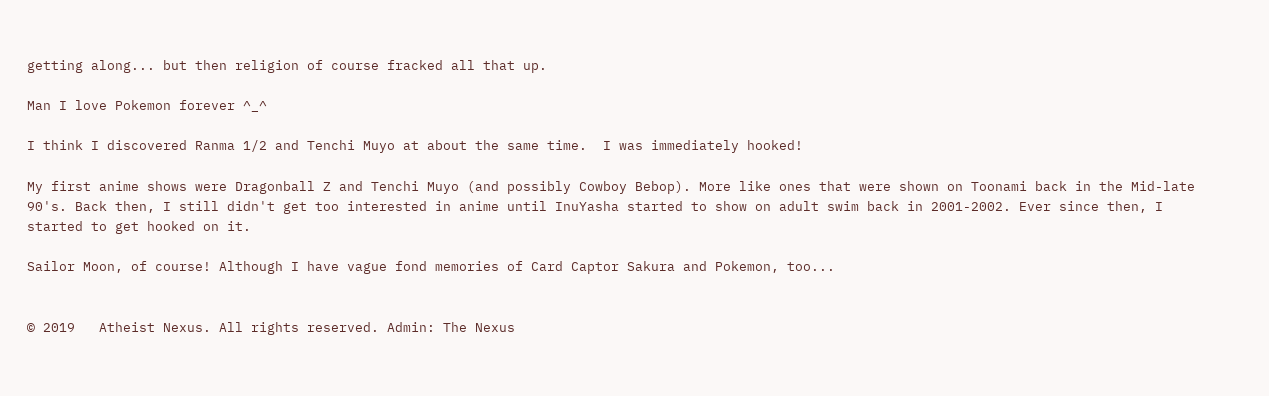getting along... but then religion of course fracked all that up.

Man I love Pokemon forever ^_^

I think I discovered Ranma 1/2 and Tenchi Muyo at about the same time.  I was immediately hooked!

My first anime shows were Dragonball Z and Tenchi Muyo (and possibly Cowboy Bebop). More like ones that were shown on Toonami back in the Mid-late 90's. Back then, I still didn't get too interested in anime until InuYasha started to show on adult swim back in 2001-2002. Ever since then, I started to get hooked on it.

Sailor Moon, of course! Although I have vague fond memories of Card Captor Sakura and Pokemon, too...


© 2019   Atheist Nexus. All rights reserved. Admin: The Nexus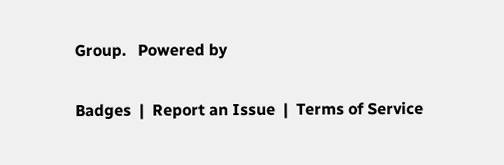Group.   Powered by

Badges  |  Report an Issue  |  Terms of Service